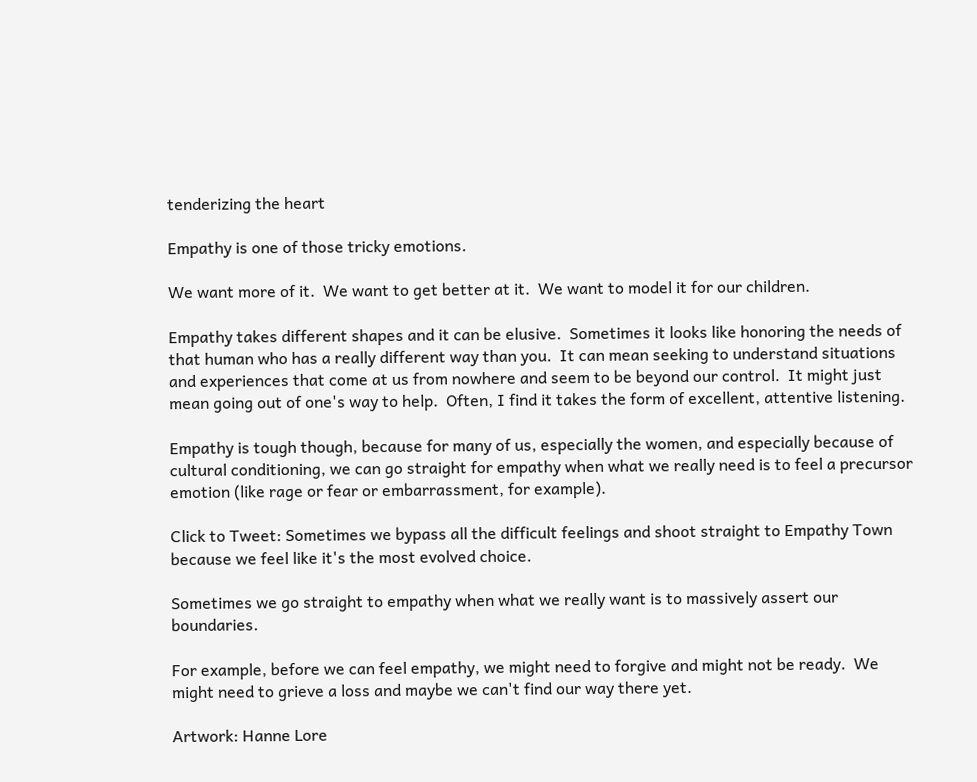tenderizing the heart

Empathy is one of those tricky emotions.

We want more of it.  We want to get better at it.  We want to model it for our children.

Empathy takes different shapes and it can be elusive.  Sometimes it looks like honoring the needs of that human who has a really different way than you.  It can mean seeking to understand situations and experiences that come at us from nowhere and seem to be beyond our control.  It might just mean going out of one's way to help.  Often, I find it takes the form of excellent, attentive listening.

Empathy is tough though, because for many of us, especially the women, and especially because of cultural conditioning, we can go straight for empathy when what we really need is to feel a precursor emotion (like rage or fear or embarrassment, for example).

Click to Tweet: Sometimes we bypass all the difficult feelings and shoot straight to Empathy Town because we feel like it's the most evolved choice.

Sometimes we go straight to empathy when what we really want is to massively assert our boundaries.

For example, before we can feel empathy, we might need to forgive and might not be ready.  We might need to grieve a loss and maybe we can't find our way there yet.

Artwork: Hanne Lore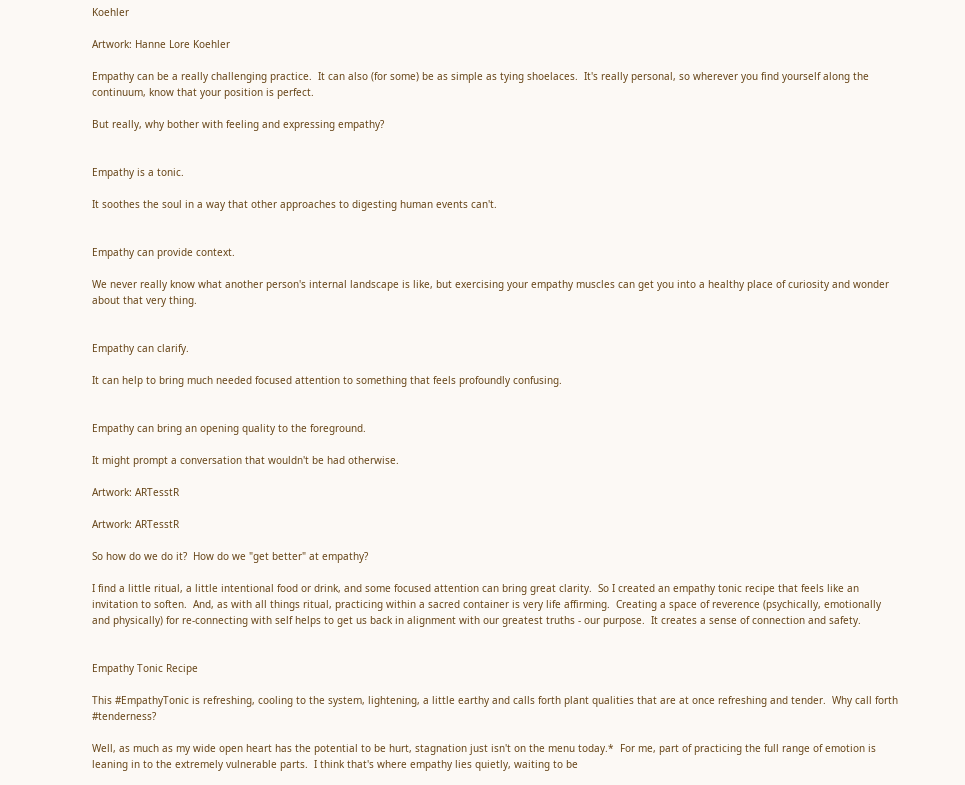Koehler

Artwork: Hanne Lore Koehler

Empathy can be a really challenging practice.  It can also (for some) be as simple as tying shoelaces.  It's really personal, so wherever you find yourself along the continuum, know that your position is perfect.

But really, why bother with feeling and expressing empathy?


Empathy is a tonic.

It soothes the soul in a way that other approaches to digesting human events can't.


Empathy can provide context.

We never really know what another person's internal landscape is like, but exercising your empathy muscles can get you into a healthy place of curiosity and wonder about that very thing.


Empathy can clarify.

It can help to bring much needed focused attention to something that feels profoundly confusing.


Empathy can bring an opening quality to the foreground.

It might prompt a conversation that wouldn't be had otherwise.

Artwork: ARTesstR

Artwork: ARTesstR

So how do we do it?  How do we "get better" at empathy?

I find a little ritual, a little intentional food or drink, and some focused attention can bring great clarity.  So I created an empathy tonic recipe that feels like an invitation to soften.  And, as with all things ritual, practicing within a sacred container is very life affirming.  Creating a space of reverence (psychically, emotionally and physically) for re-connecting with self helps to get us back in alignment with our greatest truths - our purpose.  It creates a sense of connection and safety.


Empathy Tonic Recipe

This #EmpathyTonic is refreshing, cooling to the system, lightening, a little earthy and calls forth plant qualities that are at once refreshing and tender.  Why call forth #tenderness?

Well, as much as my wide open heart has the potential to be hurt, stagnation just isn't on the menu today.*  For me, part of practicing the full range of emotion is leaning in to the extremely vulnerable parts.  I think that's where empathy lies quietly, waiting to be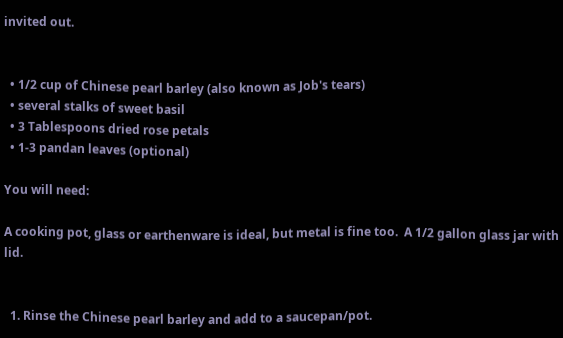invited out.


  • 1/2 cup of Chinese pearl barley (also known as Job's tears)
  • several stalks of sweet basil
  • 3 Tablespoons dried rose petals
  • 1-3 pandan leaves (optional)

You will need:

A cooking pot, glass or earthenware is ideal, but metal is fine too.  A 1/2 gallon glass jar with lid.


  1. Rinse the Chinese pearl barley and add to a saucepan/pot.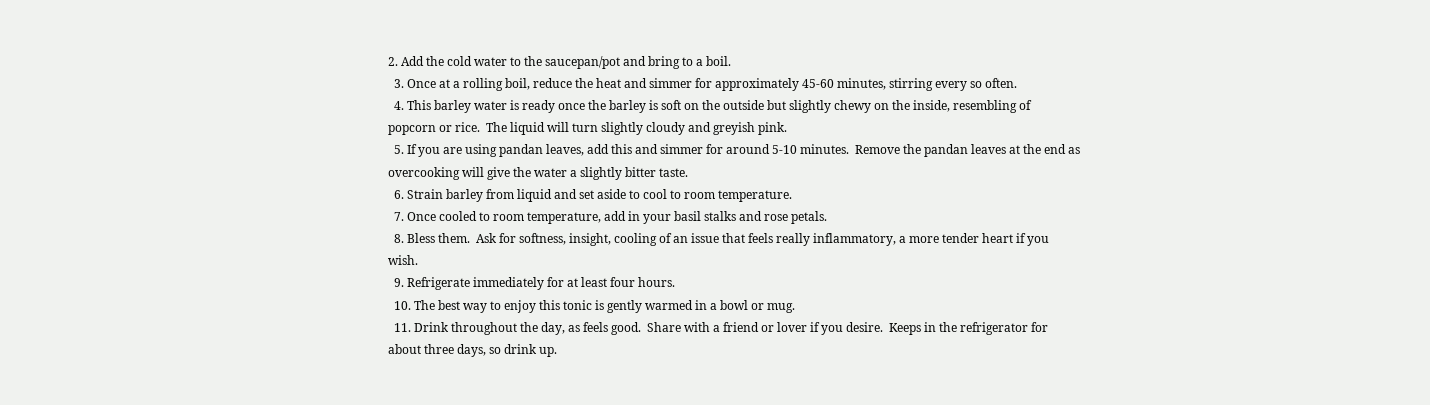2. Add the cold water to the saucepan/pot and bring to a boil.
  3. Once at a rolling boil, reduce the heat and simmer for approximately 45-60 minutes, stirring every so often.
  4. This barley water is ready once the barley is soft on the outside but slightly chewy on the inside, resembling of popcorn or rice.  The liquid will turn slightly cloudy and greyish pink.
  5. If you are using pandan leaves, add this and simmer for around 5-10 minutes.  Remove the pandan leaves at the end as overcooking will give the water a slightly bitter taste.
  6. Strain barley from liquid and set aside to cool to room temperature.
  7. Once cooled to room temperature, add in your basil stalks and rose petals.
  8. Bless them.  Ask for softness, insight, cooling of an issue that feels really inflammatory, a more tender heart if you wish.
  9. Refrigerate immediately for at least four hours.
  10. The best way to enjoy this tonic is gently warmed in a bowl or mug.
  11. Drink throughout the day, as feels good.  Share with a friend or lover if you desire.  Keeps in the refrigerator for about three days, so drink up.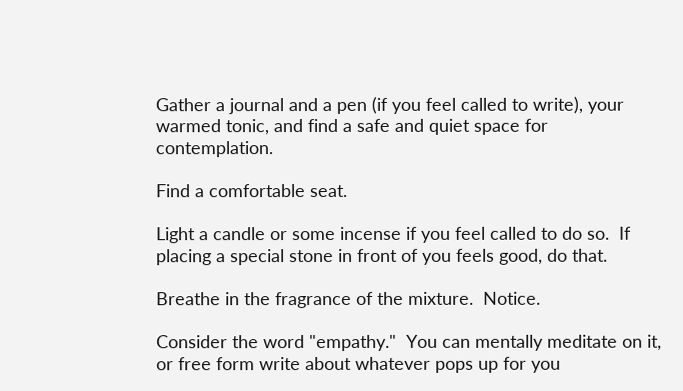Gather a journal and a pen (if you feel called to write), your warmed tonic, and find a safe and quiet space for contemplation.

Find a comfortable seat.

Light a candle or some incense if you feel called to do so.  If placing a special stone in front of you feels good, do that.

Breathe in the fragrance of the mixture.  Notice.

Consider the word "empathy."  You can mentally meditate on it, or free form write about whatever pops up for you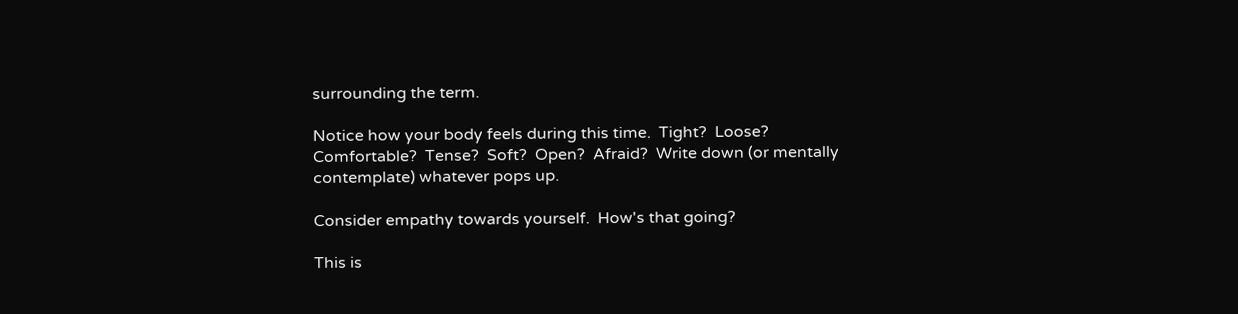surrounding the term.

Notice how your body feels during this time.  Tight?  Loose?  Comfortable?  Tense?  Soft?  Open?  Afraid?  Write down (or mentally contemplate) whatever pops up.

Consider empathy towards yourself.  How's that going?

This is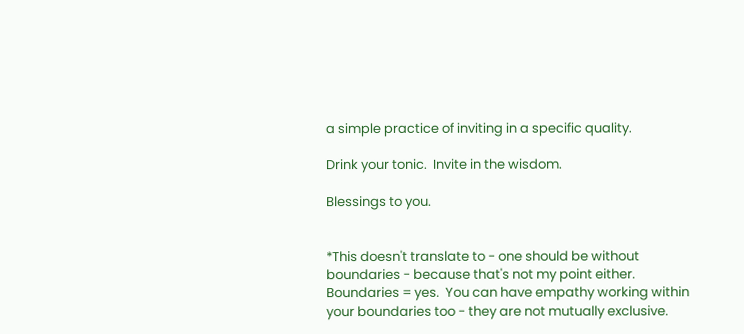a simple practice of inviting in a specific quality.

Drink your tonic.  Invite in the wisdom.

Blessings to you.


*This doesn't translate to - one should be without boundaries - because that's not my point either.  Boundaries = yes.  You can have empathy working within your boundaries too - they are not mutually exclusive.